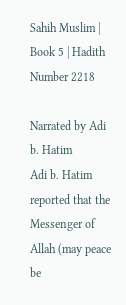Sahih Muslim | Book 5 | Hadith Number 2218

Narrated by Adi b. Hatim
Adi b. Hatim reported that the Messenger of Allah (may peace be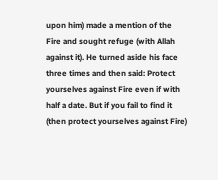upon him) made a mention of the Fire and sought refuge (with Allah against it). He turned aside his face three times and then said: Protect yourselves against Fire even if with half a date. But if you fail to find it (then protect yourselves against Fire)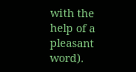with the help of a pleasant word).